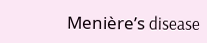Menière’s disease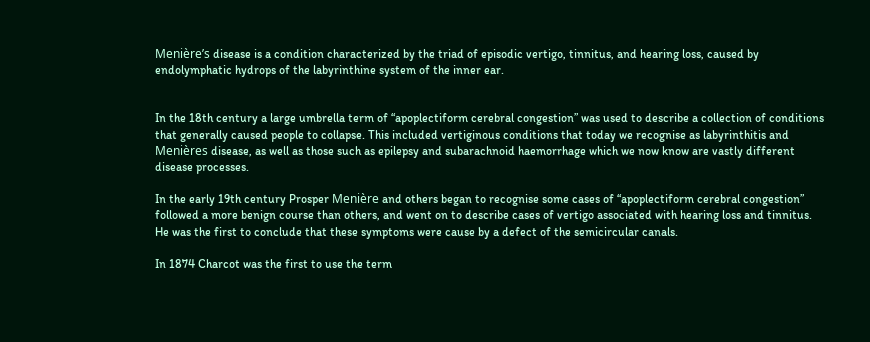Menière’s disease is a condition characterized by the triad of episodic vertigo, tinnitus, and hearing loss, caused by endolymphatic hydrops of the labyrinthine system of the inner ear.


In the 18th century a large umbrella term of “apoplectiform cerebral congestion” was used to describe a collection of conditions that generally caused people to collapse. This included vertiginous conditions that today we recognise as labyrinthitis and Menières disease, as well as those such as epilepsy and subarachnoid haemorrhage which we now know are vastly different disease processes.

In the early 19th century Prosper Menière and others began to recognise some cases of “apoplectiform cerebral congestion” followed a more benign course than others, and went on to describe cases of vertigo associated with hearing loss and tinnitus. He was the first to conclude that these symptoms were cause by a defect of the semicircular canals.

In 1874 Charcot was the first to use the term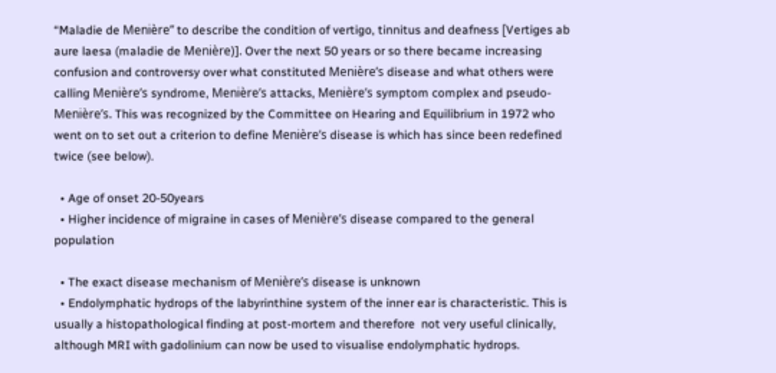“Maladie de Menière” to describe the condition of vertigo, tinnitus and deafness [Vertiges ab aure laesa (maladie de Menière)]. Over the next 50 years or so there became increasing confusion and controversy over what constituted Menière’s disease and what others were calling Menière’s syndrome, Menière’s attacks, Menière’s symptom complex and pseudo-Menière’s. This was recognized by the Committee on Hearing and Equilibrium in 1972 who went on to set out a criterion to define Menière’s disease is which has since been redefined twice (see below).

  • Age of onset 20-50years
  • Higher incidence of migraine in cases of Menière’s disease compared to the general population

  • The exact disease mechanism of Menière’s disease is unknown
  • Endolymphatic hydrops of the labyrinthine system of the inner ear is characteristic. This is usually a histopathological finding at post-mortem and therefore  not very useful clinically, although MRI with gadolinium can now be used to visualise endolymphatic hydrops.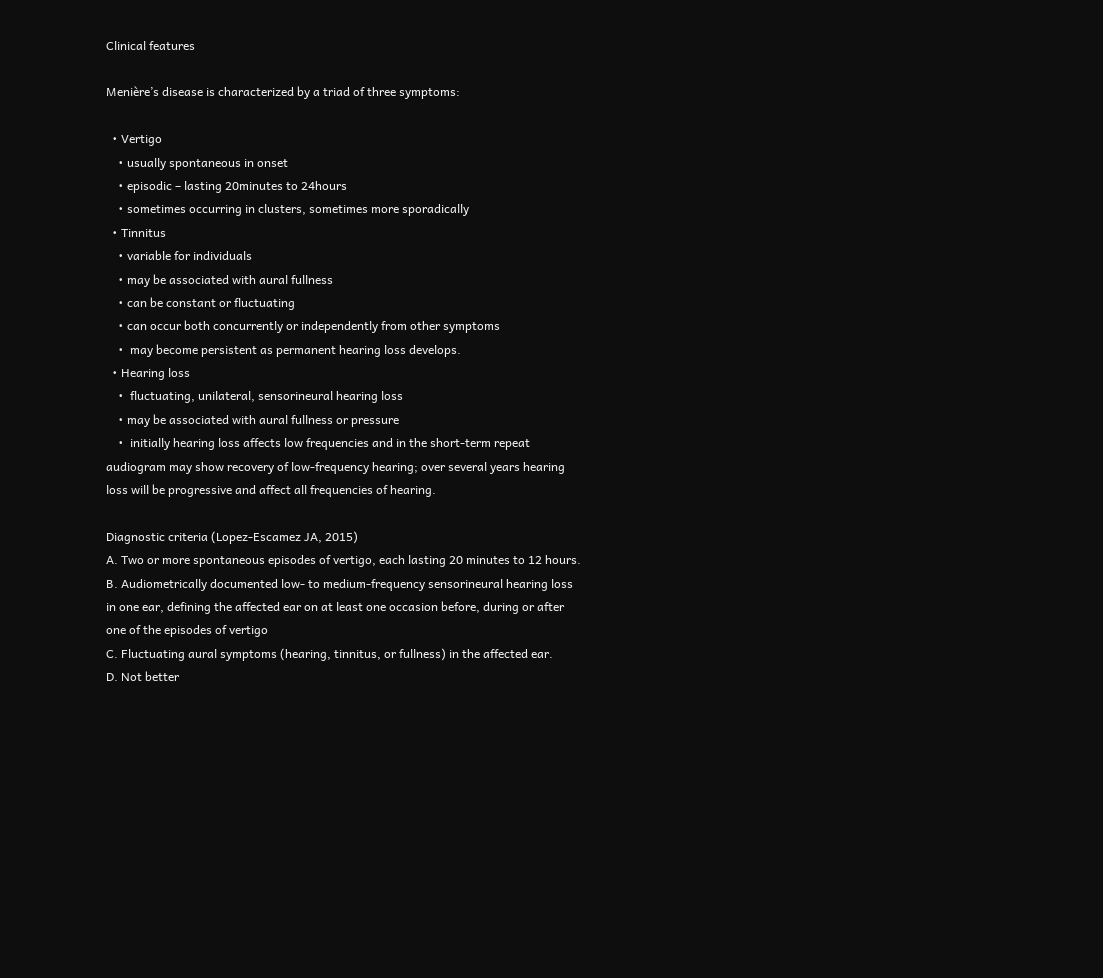Clinical features

Menière’s disease is characterized by a triad of three symptoms:

  • Vertigo
    • usually spontaneous in onset
    • episodic – lasting 20minutes to 24hours
    • sometimes occurring in clusters, sometimes more sporadically
  • Tinnitus
    • variable for individuals
    • may be associated with aural fullness
    • can be constant or fluctuating
    • can occur both concurrently or independently from other symptoms
    •  may become persistent as permanent hearing loss develops.
  • Hearing loss
    •  fluctuating, unilateral, sensorineural hearing loss
    • may be associated with aural fullness or pressure
    •  initially hearing loss affects low frequencies and in the short-term repeat audiogram may show recovery of low-frequency hearing; over several years hearing loss will be progressive and affect all frequencies of hearing.

Diagnostic criteria (Lopez-Escamez JA, 2015)
A. Two or more spontaneous episodes of vertigo, each lasting 20 minutes to 12 hours.
B. Audiometrically documented low- to medium-frequency sensorineural hearing loss in one ear, defining the affected ear on at least one occasion before, during or after one of the episodes of vertigo
C. Fluctuating aural symptoms (hearing, tinnitus, or fullness) in the affected ear.
D. Not better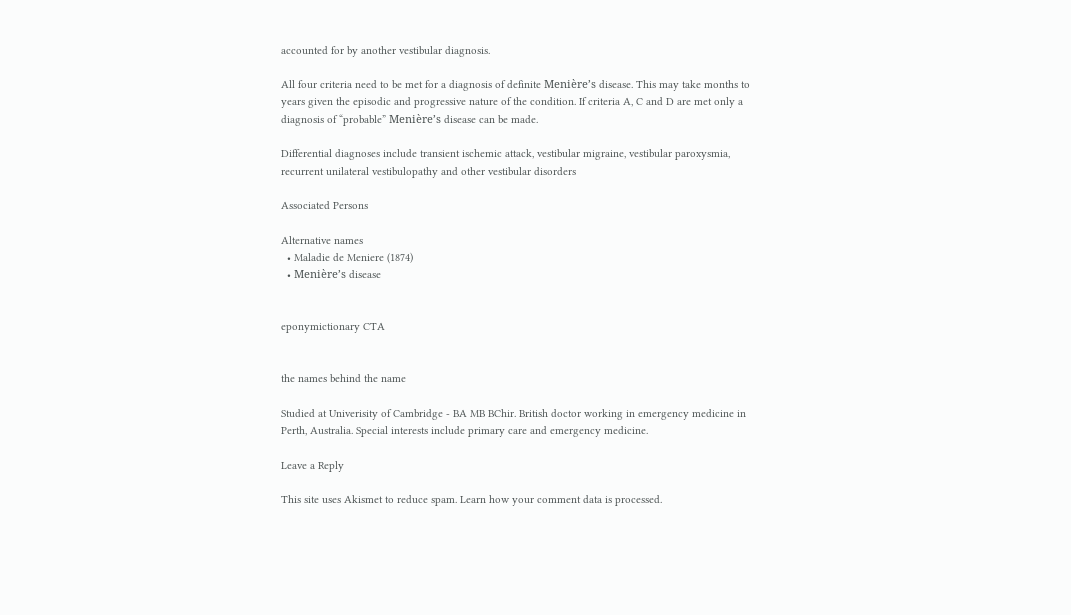accounted for by another vestibular diagnosis.

All four criteria need to be met for a diagnosis of definite Menière’s disease. This may take months to years given the episodic and progressive nature of the condition. If criteria A, C and D are met only a diagnosis of “probable” Menière’s disease can be made.

Differential diagnoses include transient ischemic attack, vestibular migraine, vestibular paroxysmia, recurrent unilateral vestibulopathy and other vestibular disorders

Associated Persons

Alternative names
  • Maladie de Meniere (1874)
  • Menière’s disease


eponymictionary CTA


the names behind the name

Studied at Univerisity of Cambridge - BA MB BChir. British doctor working in emergency medicine in Perth, Australia. Special interests include primary care and emergency medicine.

Leave a Reply

This site uses Akismet to reduce spam. Learn how your comment data is processed.